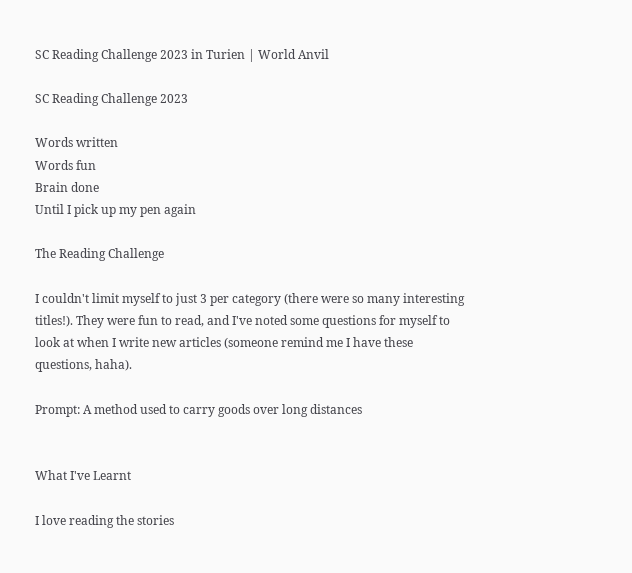SC Reading Challenge 2023 in Turien | World Anvil

SC Reading Challenge 2023

Words written
Words fun
Brain done
Until I pick up my pen again

The Reading Challenge

I couldn't limit myself to just 3 per category (there were so many interesting titles!). They were fun to read, and I've noted some questions for myself to look at when I write new articles (someone remind me I have these questions, haha).

Prompt: A method used to carry goods over long distances


What I've Learnt

I love reading the stories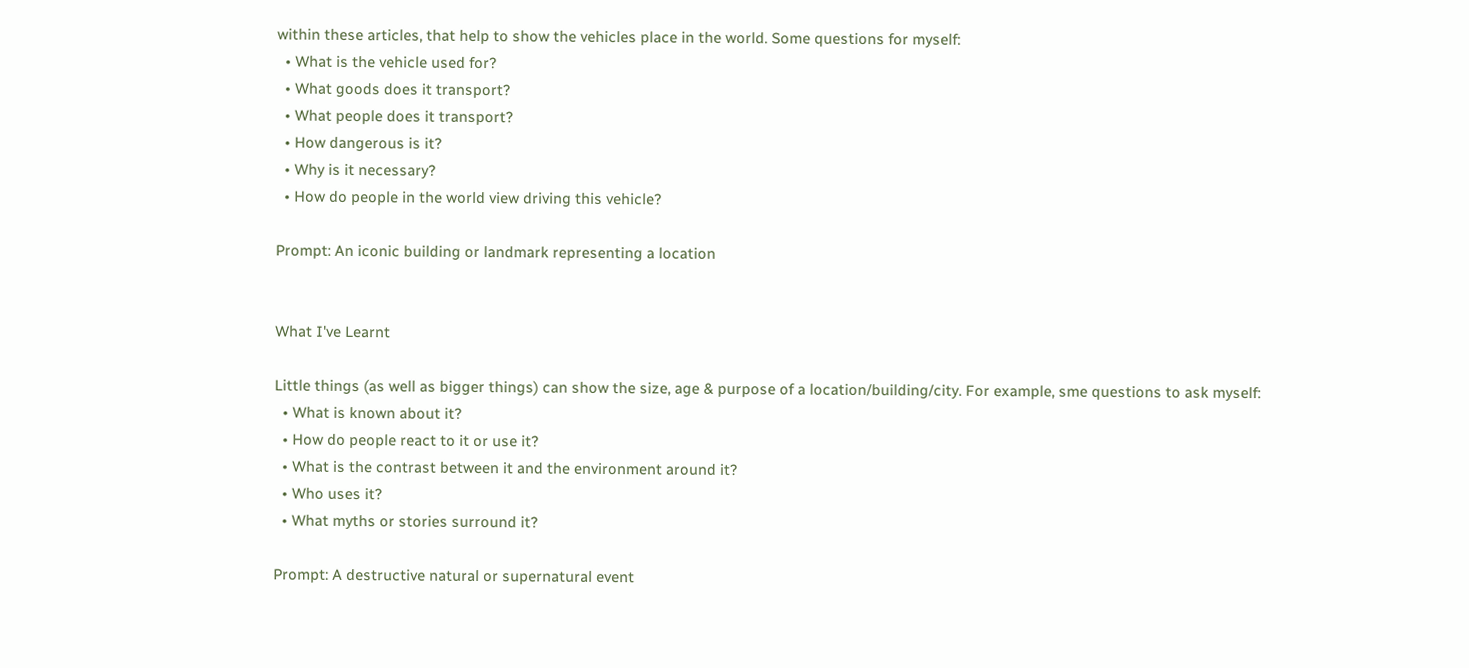within these articles, that help to show the vehicles place in the world. Some questions for myself:
  • What is the vehicle used for?
  • What goods does it transport?
  • What people does it transport?
  • How dangerous is it?
  • Why is it necessary?
  • How do people in the world view driving this vehicle?

Prompt: An iconic building or landmark representing a location


What I've Learnt

Little things (as well as bigger things) can show the size, age & purpose of a location/building/city. For example, sme questions to ask myself:
  • What is known about it?
  • How do people react to it or use it?
  • What is the contrast between it and the environment around it?
  • Who uses it?
  • What myths or stories surround it?

Prompt: A destructive natural or supernatural event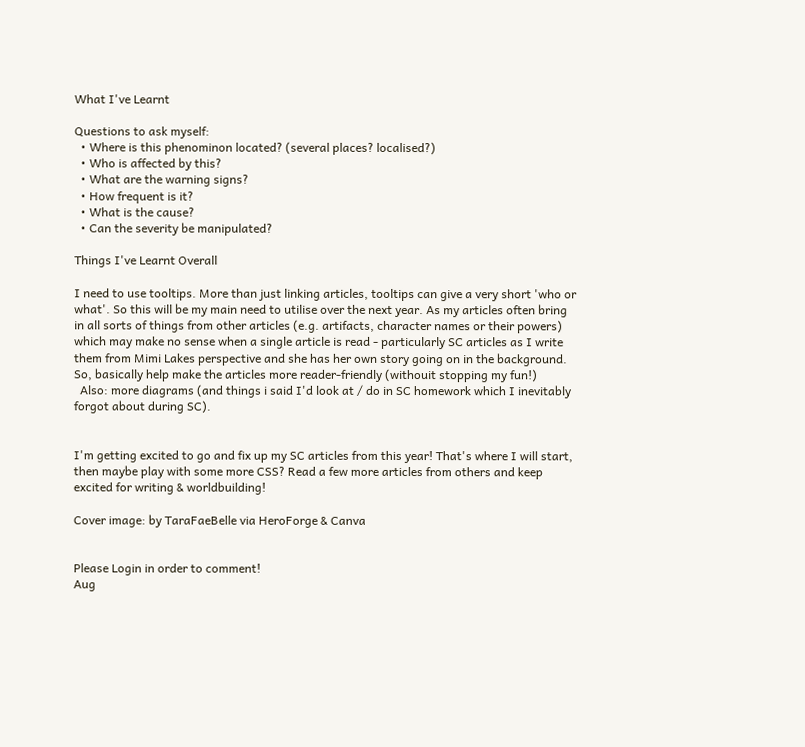What I've Learnt

Questions to ask myself:
  • Where is this phenominon located? (several places? localised?)
  • Who is affected by this?
  • What are the warning signs?
  • How frequent is it?
  • What is the cause?
  • Can the severity be manipulated?

Things I've Learnt Overall

I need to use tooltips. More than just linking articles, tooltips can give a very short 'who or what'. So this will be my main need to utilise over the next year. As my articles often bring in all sorts of things from other articles (e.g. artifacts, character names or their powers) which may make no sense when a single article is read - particularly SC articles as I write them from Mimi Lakes perspective and she has her own story going on in the background. So, basically help make the articles more reader-friendly (withouit stopping my fun!)
  Also: more diagrams (and things i said I'd look at / do in SC homework which I inevitably forgot about during SC).


I'm getting excited to go and fix up my SC articles from this year! That's where I will start, then maybe play with some more CSS? Read a few more articles from others and keep excited for writing & worldbuilding!

Cover image: by TaraFaeBelle via HeroForge & Canva


Please Login in order to comment!
Aug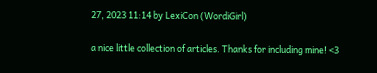27, 2023 11:14 by LexiCon (WordiGirl)

a nice little collection of articles. Thanks for including mine! <3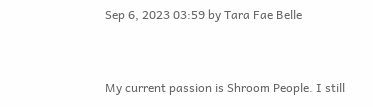Sep 6, 2023 03:59 by Tara Fae Belle


My current passion is Shroom People. I still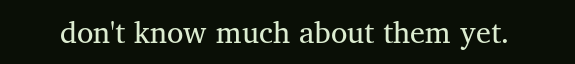don't know much about them yet.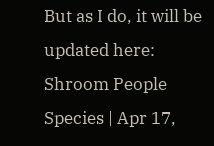But as I do, it will be updated here:
Shroom People
Species | Apr 17,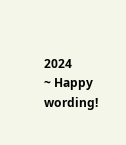2024
~ Happy wording!